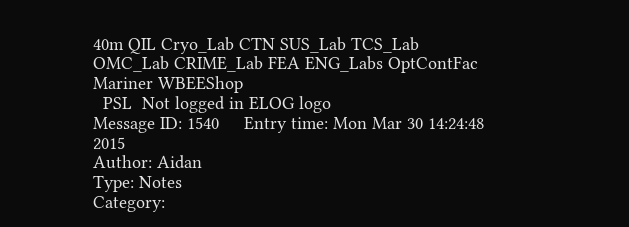40m QIL Cryo_Lab CTN SUS_Lab TCS_Lab OMC_Lab CRIME_Lab FEA ENG_Labs OptContFac Mariner WBEEShop
  PSL  Not logged in ELOG logo
Message ID: 1540     Entry time: Mon Mar 30 14:24:48 2015
Author: Aidan
Type: Notes
Category: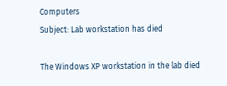Computers
Subject: Lab workstation has died

The Windows XP workstation in the lab died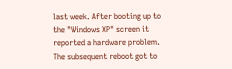last week. After booting up to the "Windows XP" screen it reported a hardware problem. The subsequent reboot got to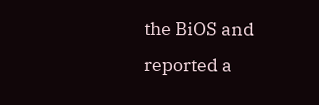the BiOS and reported a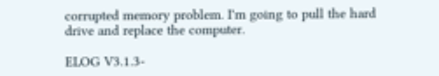corrupted memory problem. I'm going to pull the hard drive and replace the computer.

ELOG V3.1.3-